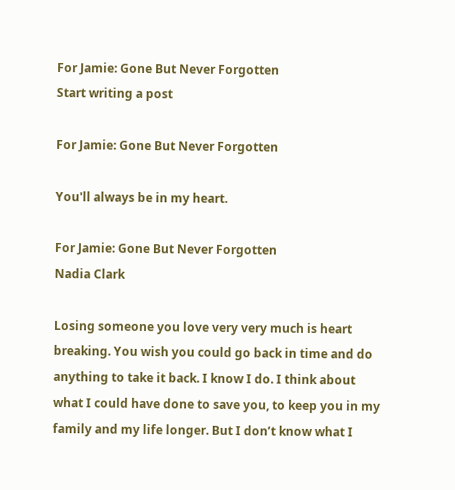For Jamie: Gone But Never Forgotten
Start writing a post

For Jamie: Gone But Never Forgotten

You'll always be in my heart.

For Jamie: Gone But Never Forgotten
Nadia Clark

Losing someone you love very very much is heart breaking. You wish you could go back in time and do anything to take it back. I know I do. I think about what I could have done to save you, to keep you in my family and my life longer. But I don’t know what I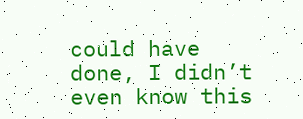could have done, I didn’t even know this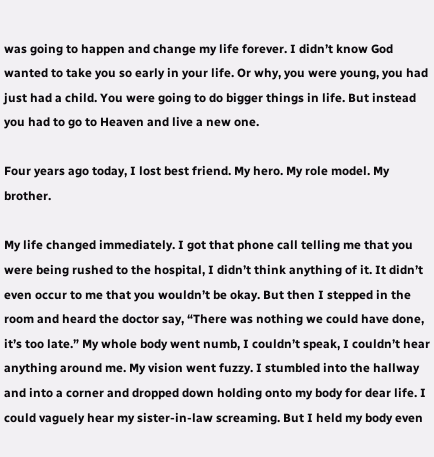was going to happen and change my life forever. I didn’t know God wanted to take you so early in your life. Or why, you were young, you had just had a child. You were going to do bigger things in life. But instead you had to go to Heaven and live a new one.

Four years ago today, I lost best friend. My hero. My role model. My brother.

My life changed immediately. I got that phone call telling me that you were being rushed to the hospital, I didn’t think anything of it. It didn’t even occur to me that you wouldn’t be okay. But then I stepped in the room and heard the doctor say, “There was nothing we could have done, it’s too late.” My whole body went numb, I couldn’t speak, I couldn’t hear anything around me. My vision went fuzzy. I stumbled into the hallway and into a corner and dropped down holding onto my body for dear life. I could vaguely hear my sister-in-law screaming. But I held my body even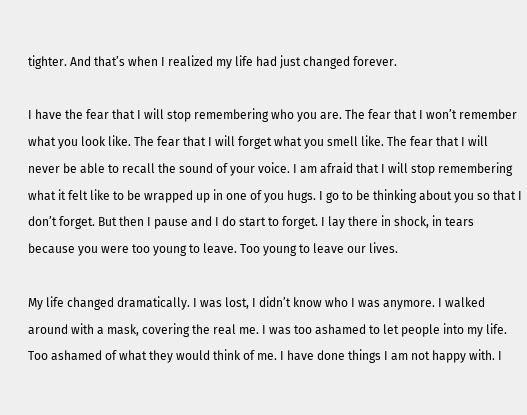tighter. And that’s when I realized my life had just changed forever.

I have the fear that I will stop remembering who you are. The fear that I won’t remember what you look like. The fear that I will forget what you smell like. The fear that I will never be able to recall the sound of your voice. I am afraid that I will stop remembering what it felt like to be wrapped up in one of you hugs. I go to be thinking about you so that I don’t forget. But then I pause and I do start to forget. I lay there in shock, in tears because you were too young to leave. Too young to leave our lives.

My life changed dramatically. I was lost, I didn’t know who I was anymore. I walked around with a mask, covering the real me. I was too ashamed to let people into my life. Too ashamed of what they would think of me. I have done things I am not happy with. I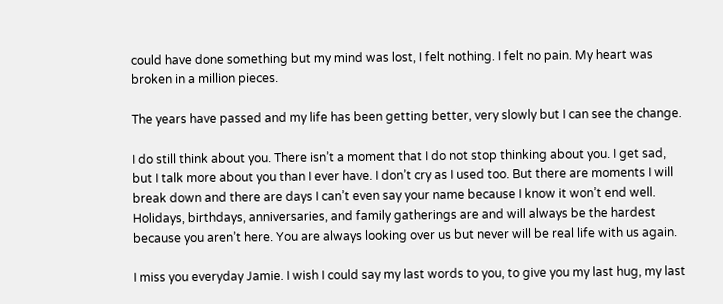could have done something but my mind was lost, I felt nothing. I felt no pain. My heart was broken in a million pieces.

The years have passed and my life has been getting better, very slowly but I can see the change.

I do still think about you. There isn’t a moment that I do not stop thinking about you. I get sad, but I talk more about you than I ever have. I don’t cry as I used too. But there are moments I will break down and there are days I can’t even say your name because I know it won’t end well. Holidays, birthdays, anniversaries, and family gatherings are and will always be the hardest because you aren’t here. You are always looking over us but never will be real life with us again.

I miss you everyday Jamie. I wish I could say my last words to you, to give you my last hug, my last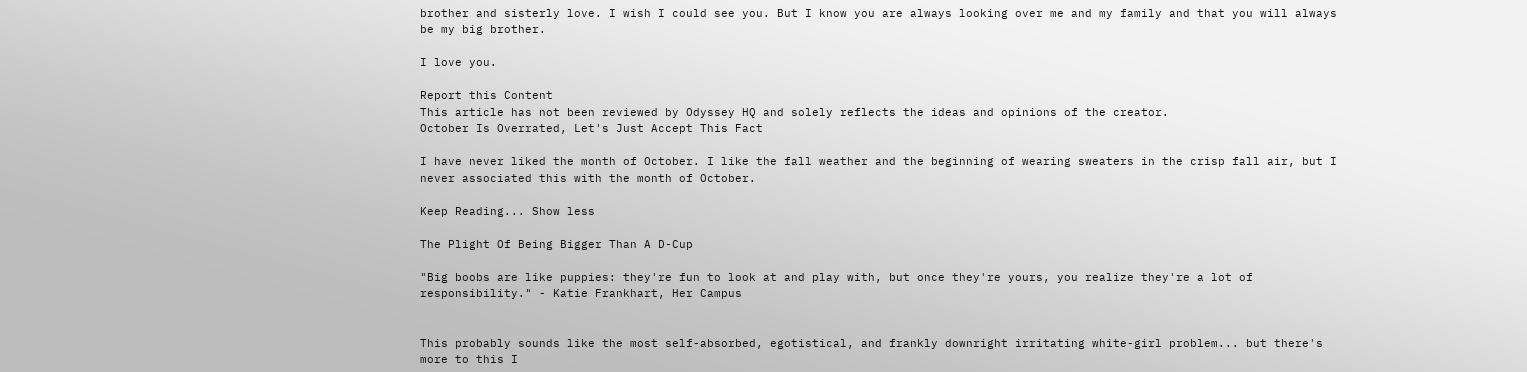brother and sisterly love. I wish I could see you. But I know you are always looking over me and my family and that you will always be my big brother.

I love you.

Report this Content
This article has not been reviewed by Odyssey HQ and solely reflects the ideas and opinions of the creator.
October Is Overrated, Let's Just Accept This Fact

I have never liked the month of October. I like the fall weather and the beginning of wearing sweaters in the crisp fall air, but I never associated this with the month of October.

Keep Reading... Show less

The Plight Of Being Bigger Than A D-Cup

"Big boobs are like puppies: they're fun to look at and play with, but once they're yours, you realize they're a lot of responsibility." - Katie Frankhart, Her Campus


This probably sounds like the most self-absorbed, egotistical, and frankly downright irritating white-girl problem... but there's more to this I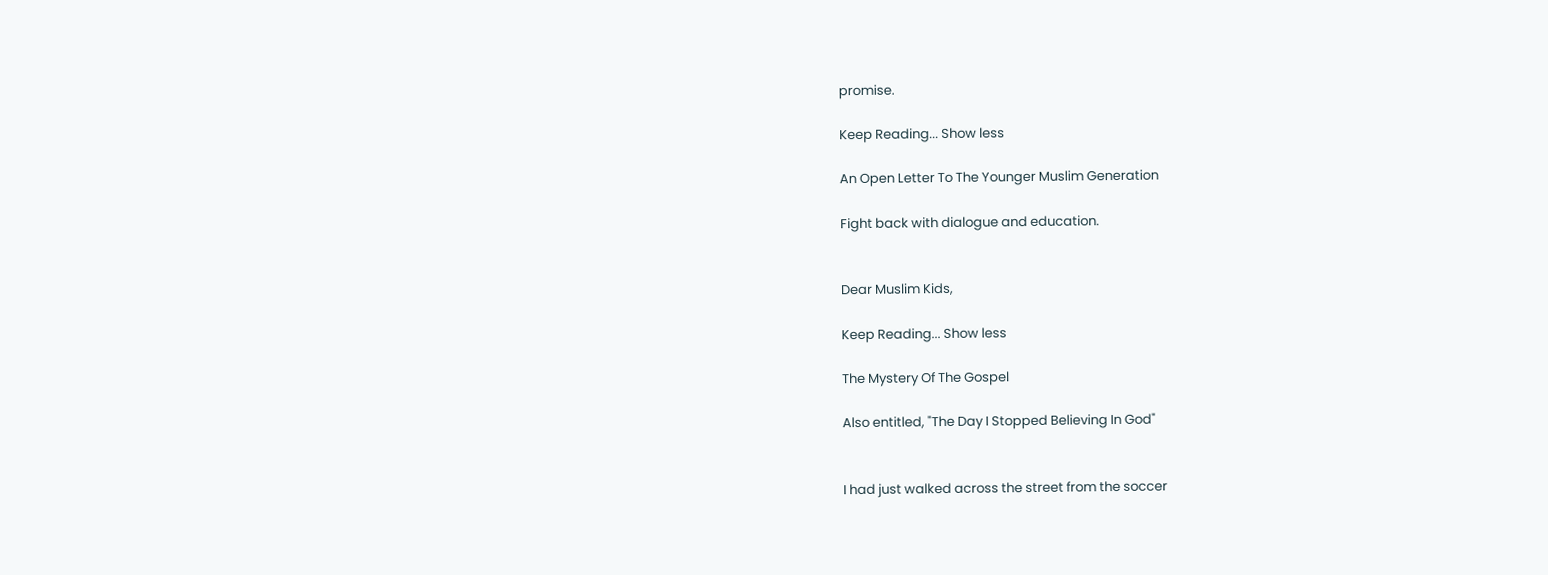promise.

Keep Reading... Show less

An Open Letter To The Younger Muslim Generation

Fight back with dialogue and education.


Dear Muslim Kids,

Keep Reading... Show less

The Mystery Of The Gospel

Also entitled, "The Day I Stopped Believing In God"


I had just walked across the street from the soccer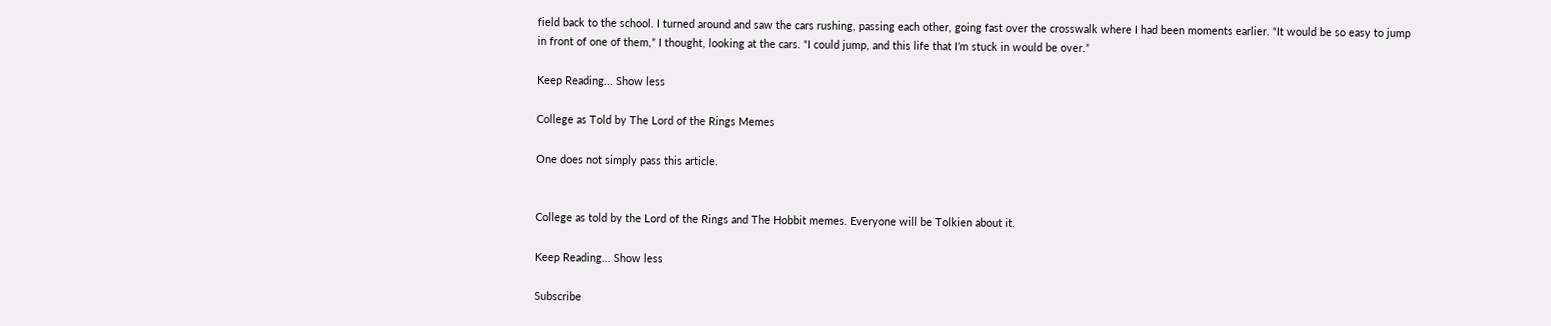field back to the school. I turned around and saw the cars rushing, passing each other, going fast over the crosswalk where I had been moments earlier. “It would be so easy to jump in front of one of them,” I thought, looking at the cars. “I could jump, and this life that I’m stuck in would be over.”

Keep Reading... Show less

College as Told by The Lord of the Rings Memes

One does not simply pass this article.


College as told by the Lord of the Rings and The Hobbit memes. Everyone will be Tolkien about it.

Keep Reading... Show less

Subscribe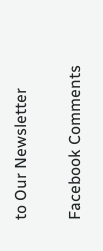to Our Newsletter

Facebook Comments